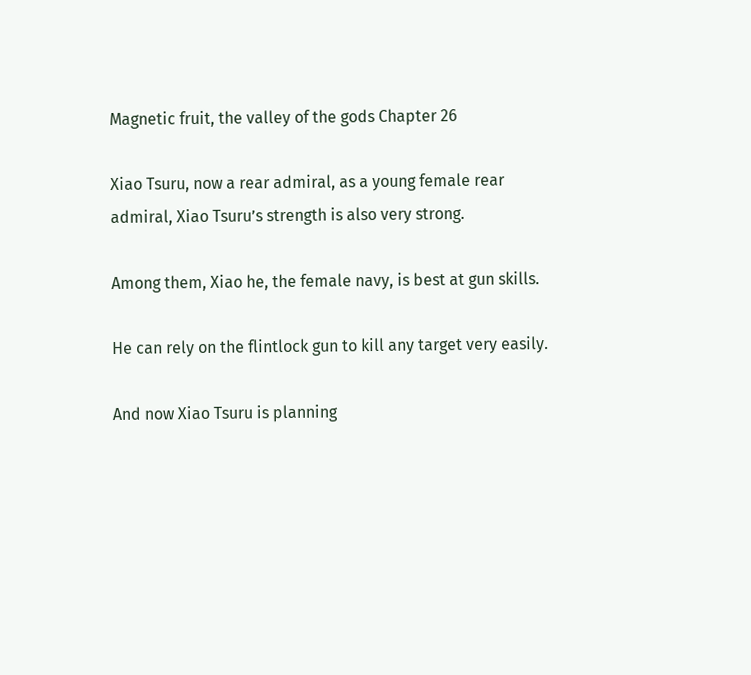Magnetic fruit, the valley of the gods Chapter 26

Xiao Tsuru, now a rear admiral, as a young female rear admiral, Xiao Tsuru’s strength is also very strong.

Among them, Xiao he, the female navy, is best at gun skills.

He can rely on the flintlock gun to kill any target very easily.

And now Xiao Tsuru is planning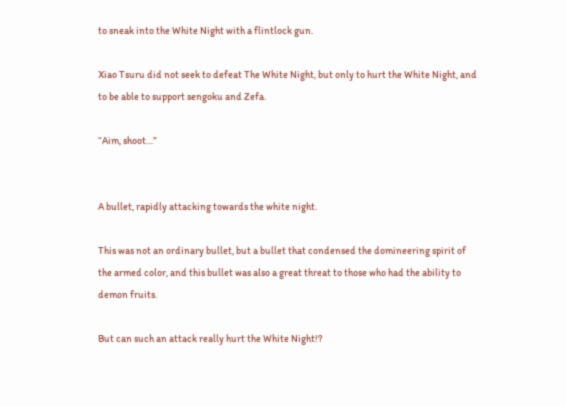to sneak into the White Night with a flintlock gun.

Xiao Tsuru did not seek to defeat The White Night, but only to hurt the White Night, and to be able to support sengoku and Zefa.

“Aim, shoot…”


A bullet, rapidly attacking towards the white night.

This was not an ordinary bullet, but a bullet that condensed the domineering spirit of the armed color, and this bullet was also a great threat to those who had the ability to demon fruits.

But can such an attack really hurt the White Night!?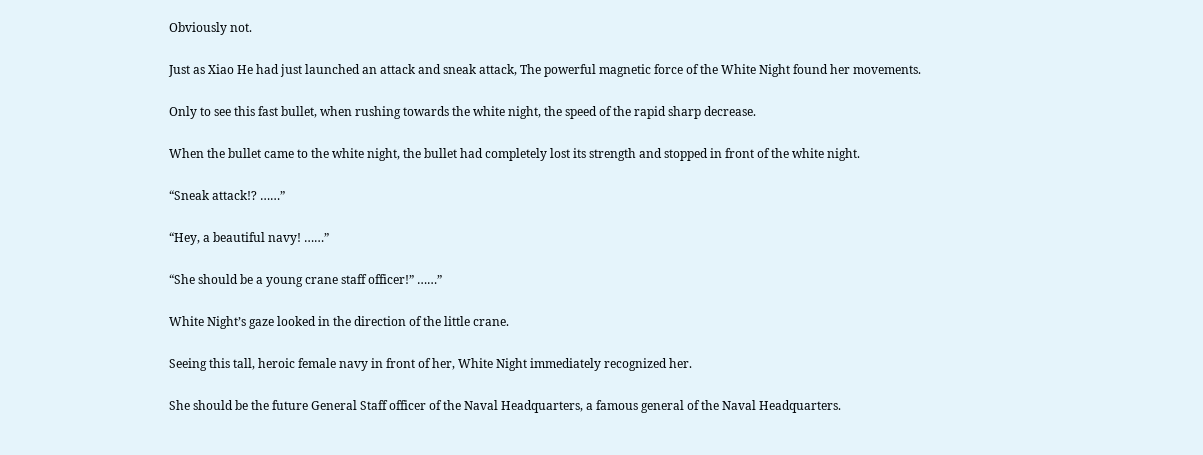Obviously not.

Just as Xiao He had just launched an attack and sneak attack, The powerful magnetic force of the White Night found her movements.

Only to see this fast bullet, when rushing towards the white night, the speed of the rapid sharp decrease.

When the bullet came to the white night, the bullet had completely lost its strength and stopped in front of the white night.

“Sneak attack!? ……”

“Hey, a beautiful navy! ……”

“She should be a young crane staff officer!” ……”

White Night’s gaze looked in the direction of the little crane.

Seeing this tall, heroic female navy in front of her, White Night immediately recognized her.

She should be the future General Staff officer of the Naval Headquarters, a famous general of the Naval Headquarters.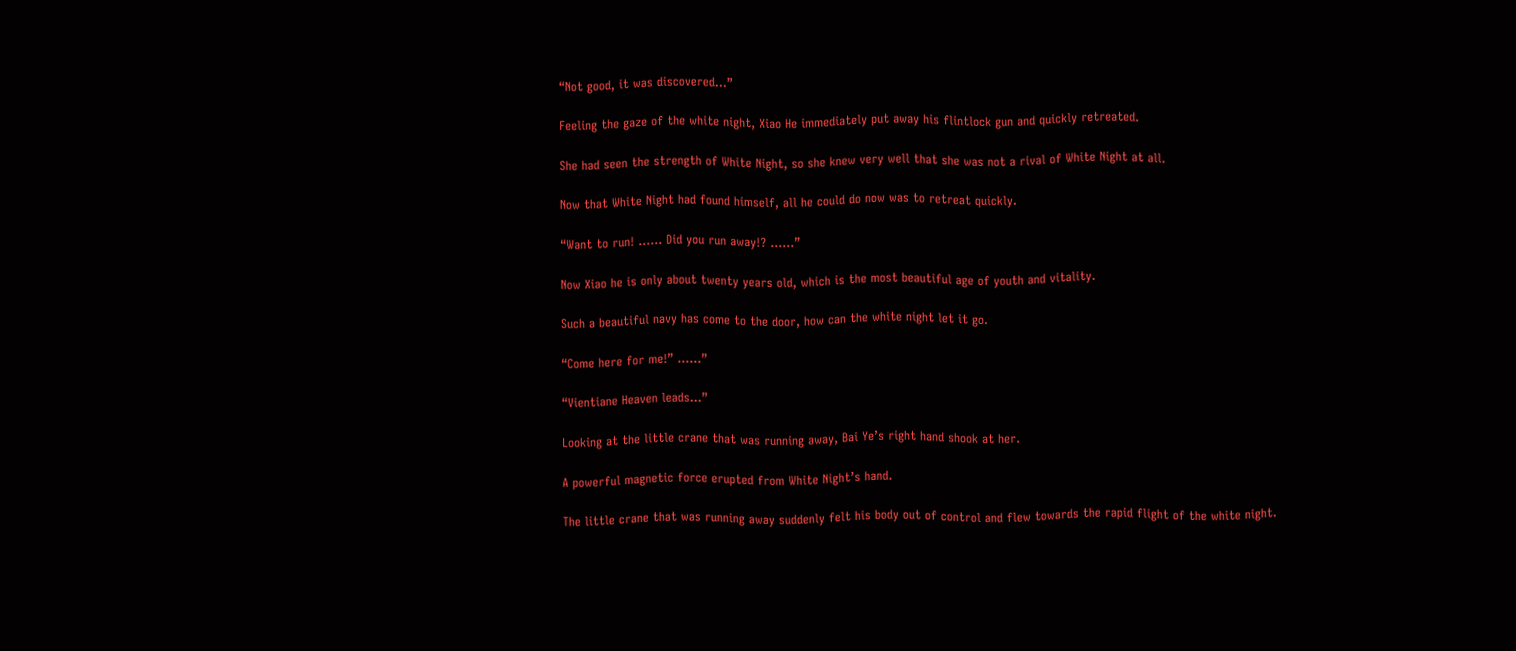“Not good, it was discovered…”

Feeling the gaze of the white night, Xiao He immediately put away his flintlock gun and quickly retreated.

She had seen the strength of White Night, so she knew very well that she was not a rival of White Night at all.

Now that White Night had found himself, all he could do now was to retreat quickly.

“Want to run! …… Did you run away!? ……”

Now Xiao he is only about twenty years old, which is the most beautiful age of youth and vitality.

Such a beautiful navy has come to the door, how can the white night let it go.

“Come here for me!” ……”

“Vientiane Heaven leads…”

Looking at the little crane that was running away, Bai Ye’s right hand shook at her.

A powerful magnetic force erupted from White Night’s hand.

The little crane that was running away suddenly felt his body out of control and flew towards the rapid flight of the white night.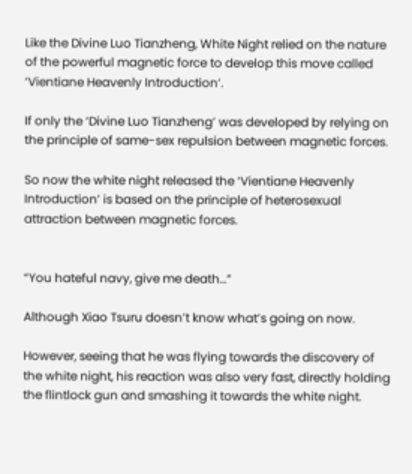Like the Divine Luo Tianzheng, White Night relied on the nature of the powerful magnetic force to develop this move called ‘Vientiane Heavenly Introduction’.

If only the ‘Divine Luo Tianzheng’ was developed by relying on the principle of same-sex repulsion between magnetic forces.

So now the white night released the ‘Vientiane Heavenly Introduction’ is based on the principle of heterosexual attraction between magnetic forces.


“You hateful navy, give me death…”

Although Xiao Tsuru doesn’t know what’s going on now.

However, seeing that he was flying towards the discovery of the white night, his reaction was also very fast, directly holding the flintlock gun and smashing it towards the white night.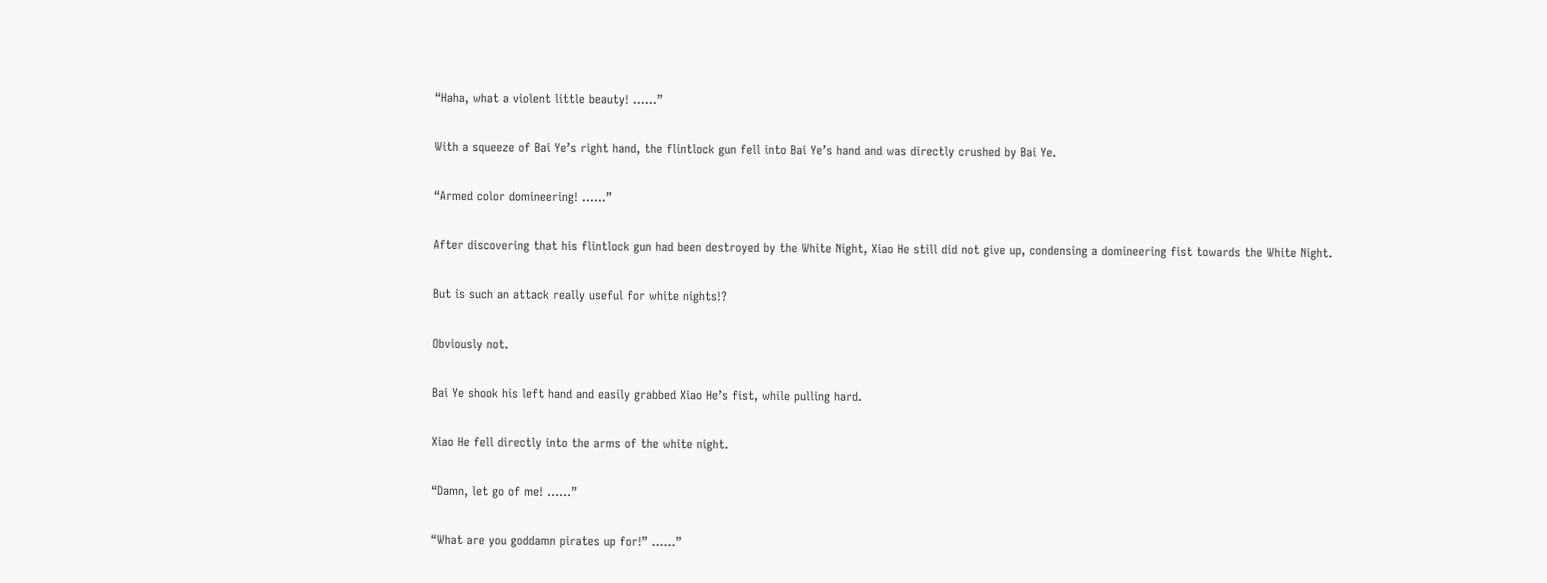“Haha, what a violent little beauty! ……”

With a squeeze of Bai Ye’s right hand, the flintlock gun fell into Bai Ye’s hand and was directly crushed by Bai Ye.

“Armed color domineering! ……”

After discovering that his flintlock gun had been destroyed by the White Night, Xiao He still did not give up, condensing a domineering fist towards the White Night.

But is such an attack really useful for white nights!?

Obviously not.

Bai Ye shook his left hand and easily grabbed Xiao He’s fist, while pulling hard.

Xiao He fell directly into the arms of the white night.

“Damn, let go of me! ……”

“What are you goddamn pirates up for!” ……”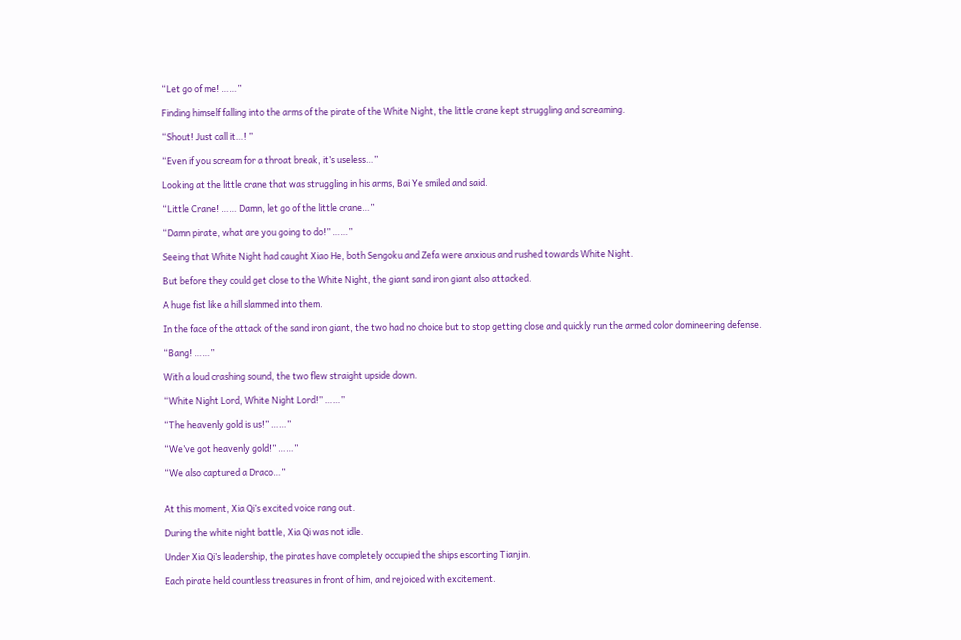“Let go of me! ……”

Finding himself falling into the arms of the pirate of the White Night, the little crane kept struggling and screaming.

“Shout! Just call it…! ”

“Even if you scream for a throat break, it’s useless…”

Looking at the little crane that was struggling in his arms, Bai Ye smiled and said.

“Little Crane! …… Damn, let go of the little crane…”

“Damn pirate, what are you going to do!” ……”

Seeing that White Night had caught Xiao He, both Sengoku and Zefa were anxious and rushed towards White Night.

But before they could get close to the White Night, the giant sand iron giant also attacked.

A huge fist like a hill slammed into them.

In the face of the attack of the sand iron giant, the two had no choice but to stop getting close and quickly run the armed color domineering defense.

“Bang! ……”

With a loud crashing sound, the two flew straight upside down.

“White Night Lord, White Night Lord!” ……”

“The heavenly gold is us!” ……”

“We’ve got heavenly gold!” ……”

“We also captured a Draco…”


At this moment, Xia Qi’s excited voice rang out.

During the white night battle, Xia Qi was not idle.

Under Xia Qi’s leadership, the pirates have completely occupied the ships escorting Tianjin.

Each pirate held countless treasures in front of him, and rejoiced with excitement.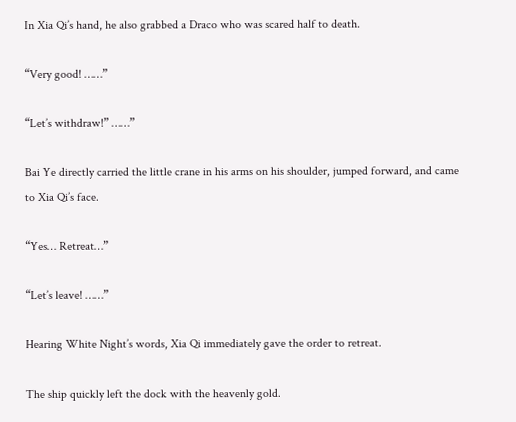In Xia Qi’s hand, he also grabbed a Draco who was scared half to death.

“Very good! ……”

“Let’s withdraw!” ……”

Bai Ye directly carried the little crane in his arms on his shoulder, jumped forward, and came to Xia Qi’s face.

“Yes… Retreat…”

“Let’s leave! ……”

Hearing White Night’s words, Xia Qi immediately gave the order to retreat.

The ship quickly left the dock with the heavenly gold.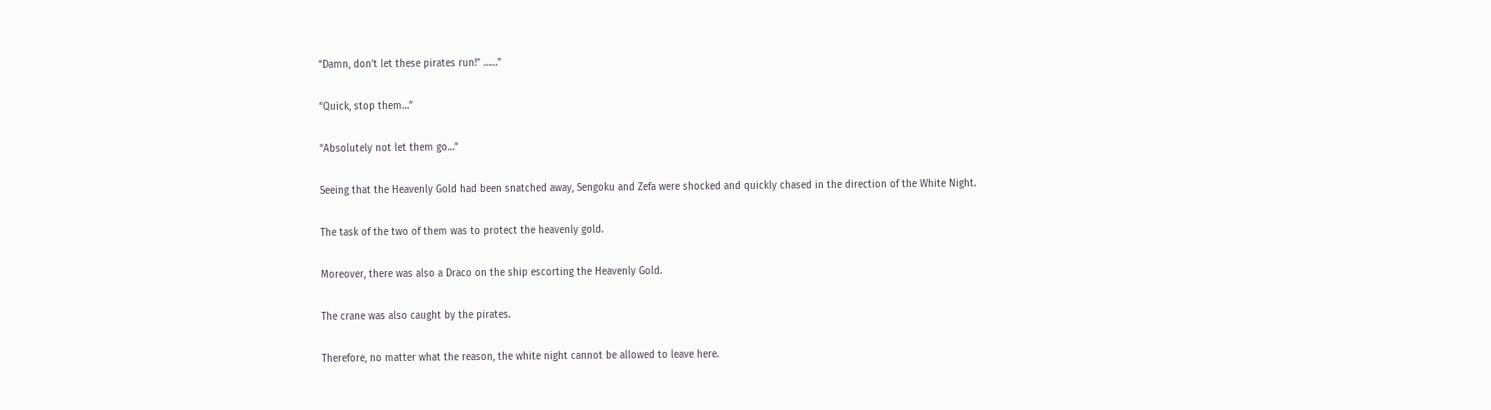“Damn, don’t let these pirates run!” ……”

“Quick, stop them…”

“Absolutely not let them go…”

Seeing that the Heavenly Gold had been snatched away, Sengoku and Zefa were shocked and quickly chased in the direction of the White Night.

The task of the two of them was to protect the heavenly gold.

Moreover, there was also a Draco on the ship escorting the Heavenly Gold.

The crane was also caught by the pirates.

Therefore, no matter what the reason, the white night cannot be allowed to leave here.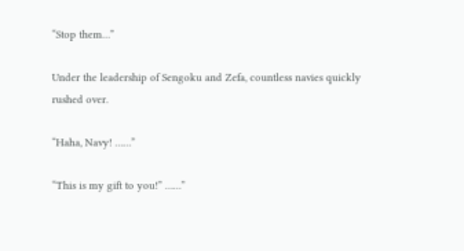“Stop them…”

Under the leadership of Sengoku and Zefa, countless navies quickly rushed over.

“Haha, Navy! ……”

“This is my gift to you!” ……”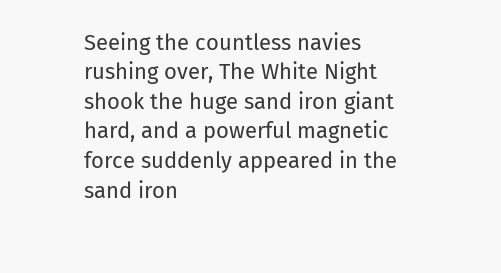Seeing the countless navies rushing over, The White Night shook the huge sand iron giant hard, and a powerful magnetic force suddenly appeared in the sand iron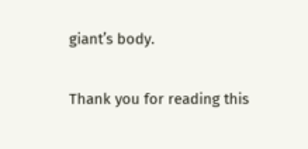giant’s body.

Thank you for reading this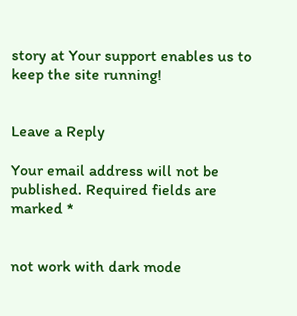story at Your support enables us to keep the site running!


Leave a Reply

Your email address will not be published. Required fields are marked *


not work with dark mode